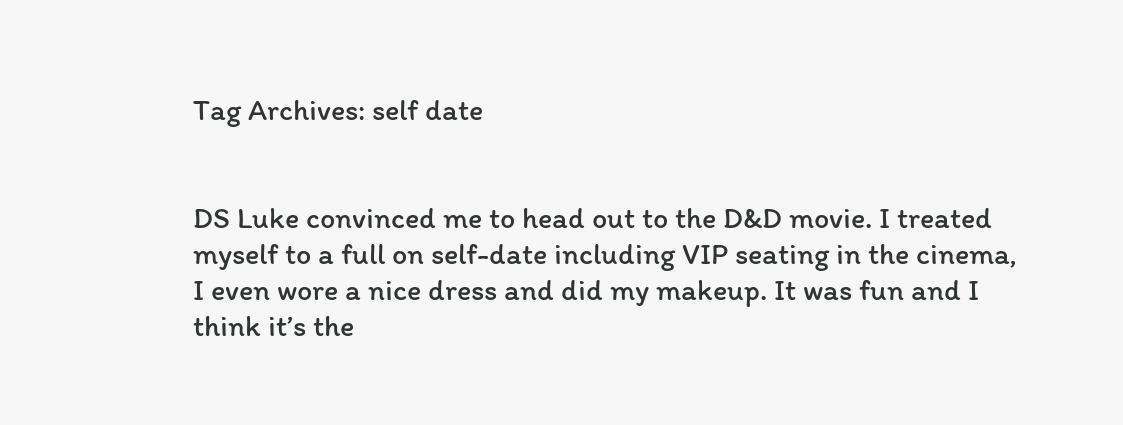Tag Archives: self date


DS Luke convinced me to head out to the D&D movie. I treated myself to a full on self-date including VIP seating in the cinema, I even wore a nice dress and did my makeup. It was fun and I think it’s the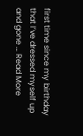first time since my birthday that I’ve dressed myself up and gone … Read More